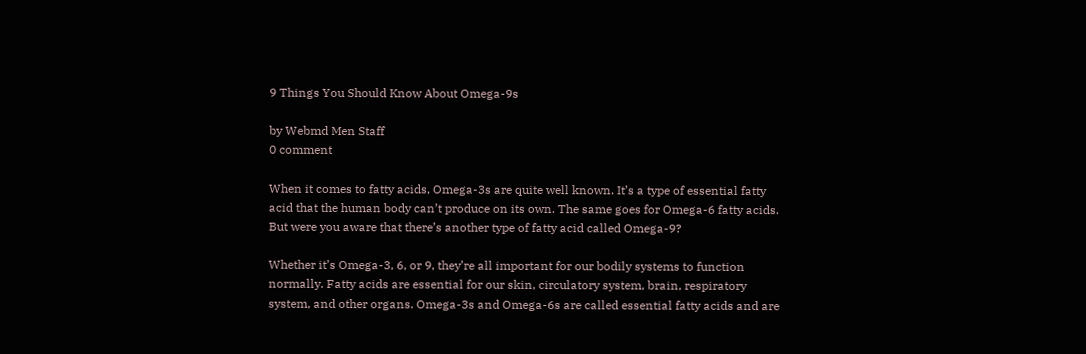9 Things You Should Know About Omega-9s

by Webmd Men Staff
0 comment

When it comes to fatty acids, Omega-3s are quite well known. It’s a type of essential fatty acid that the human body can’t produce on its own. The same goes for Omega-6 fatty acids. But were you aware that there’s another type of fatty acid called Omega-9?

Whether it’s Omega-3, 6, or 9, they’re all important for our bodily systems to function normally. Fatty acids are essential for our skin, circulatory system, brain, respiratory system, and other organs. Omega-3s and Omega-6s are called essential fatty acids and are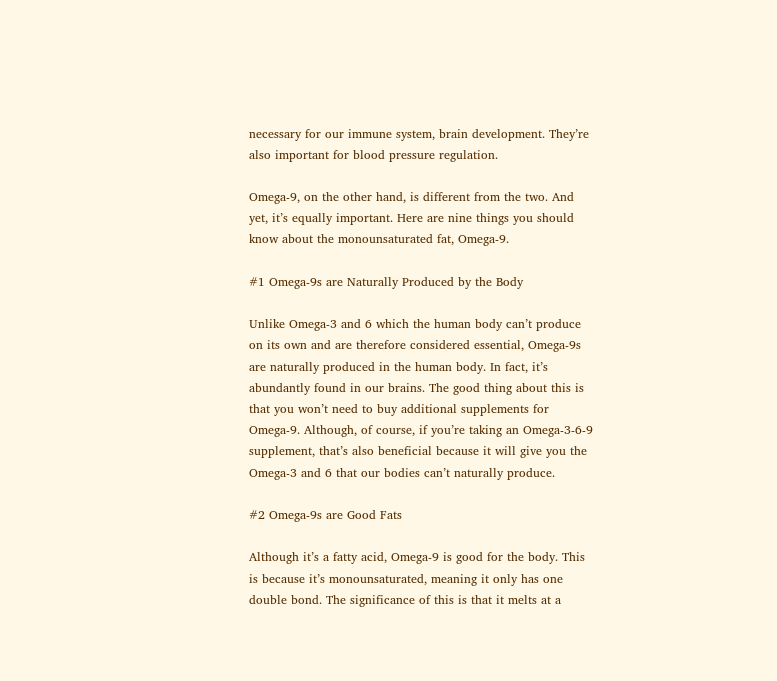necessary for our immune system, brain development. They’re also important for blood pressure regulation.

Omega-9, on the other hand, is different from the two. And yet, it’s equally important. Here are nine things you should know about the monounsaturated fat, Omega-9.

#1 Omega-9s are Naturally Produced by the Body

Unlike Omega-3 and 6 which the human body can’t produce on its own and are therefore considered essential, Omega-9s are naturally produced in the human body. In fact, it’s abundantly found in our brains. The good thing about this is that you won’t need to buy additional supplements for Omega-9. Although, of course, if you’re taking an Omega-3-6-9 supplement, that’s also beneficial because it will give you the Omega-3 and 6 that our bodies can’t naturally produce.

#2 Omega-9s are Good Fats

Although it’s a fatty acid, Omega-9 is good for the body. This is because it’s monounsaturated, meaning it only has one double bond. The significance of this is that it melts at a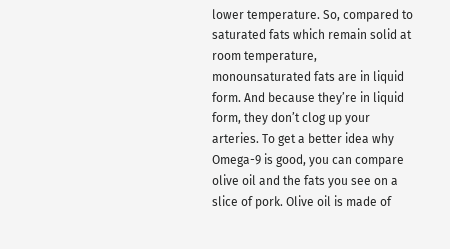lower temperature. So, compared to saturated fats which remain solid at room temperature, monounsaturated fats are in liquid form. And because they’re in liquid form, they don’t clog up your arteries. To get a better idea why Omega-9 is good, you can compare olive oil and the fats you see on a slice of pork. Olive oil is made of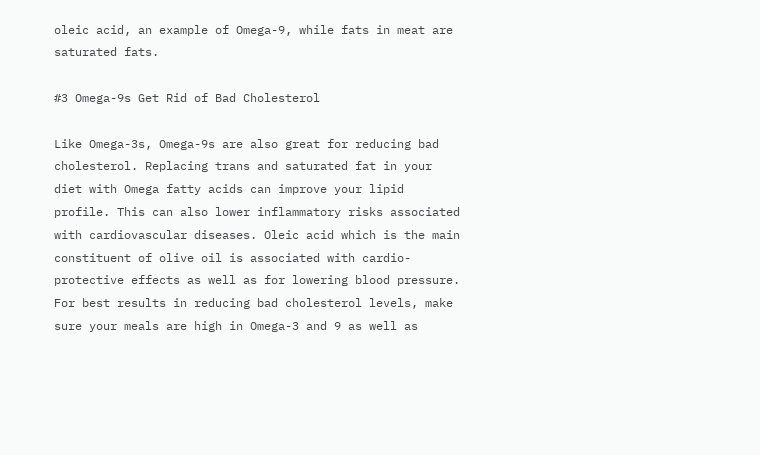oleic acid, an example of Omega-9, while fats in meat are saturated fats.

#3 Omega-9s Get Rid of Bad Cholesterol

Like Omega-3s, Omega-9s are also great for reducing bad cholesterol. Replacing trans and saturated fat in your diet with Omega fatty acids can improve your lipid profile. This can also lower inflammatory risks associated with cardiovascular diseases. Oleic acid which is the main constituent of olive oil is associated with cardio-protective effects as well as for lowering blood pressure. For best results in reducing bad cholesterol levels, make sure your meals are high in Omega-3 and 9 as well as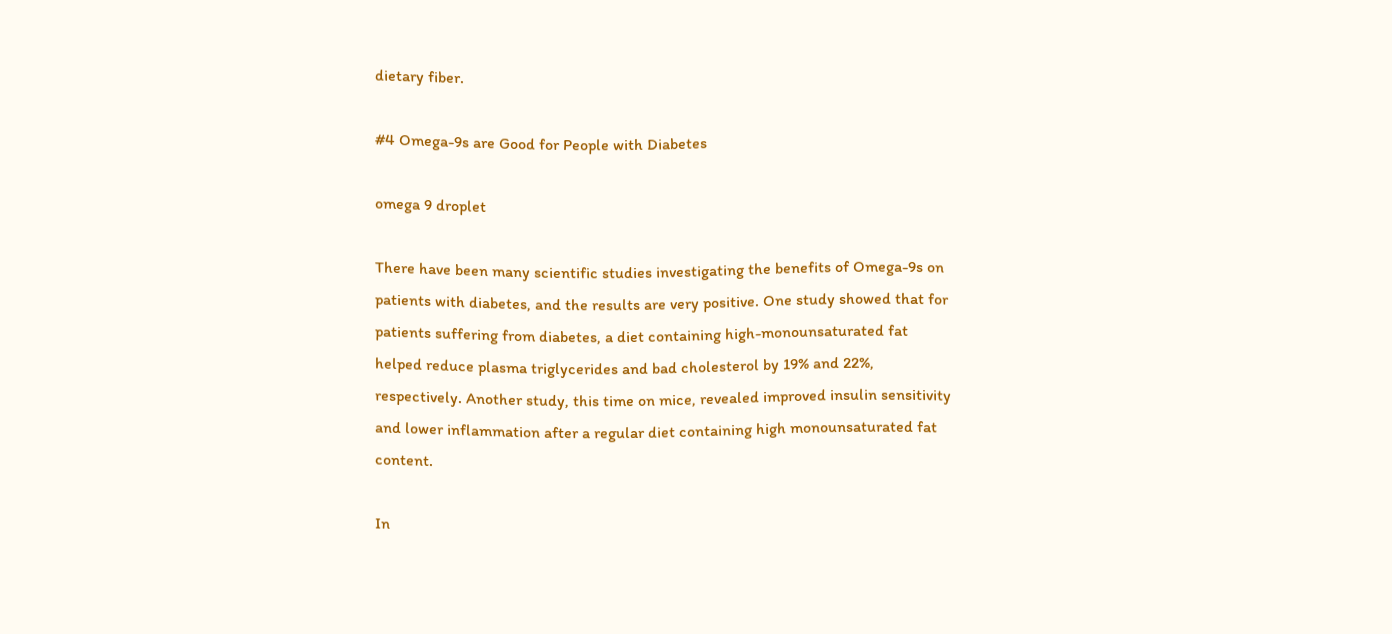dietary fiber.

#4 Omega-9s are Good for People with Diabetes

omega 9 droplet

There have been many scientific studies investigating the benefits of Omega-9s on patients with diabetes, and the results are very positive. One study showed that for patients suffering from diabetes, a diet containing high-monounsaturated fat helped reduce plasma triglycerides and bad cholesterol by 19% and 22%, respectively. Another study, this time on mice, revealed improved insulin sensitivity and lower inflammation after a regular diet containing high monounsaturated fat content.

In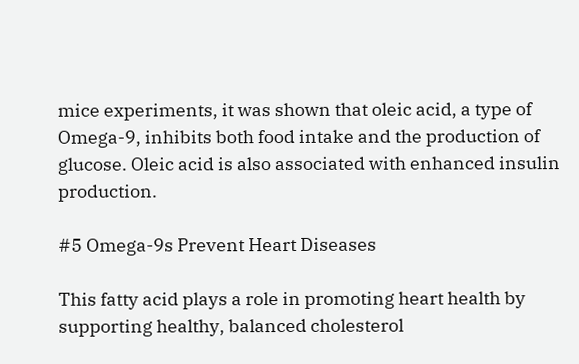mice experiments, it was shown that oleic acid, a type of Omega-9, inhibits both food intake and the production of glucose. Oleic acid is also associated with enhanced insulin production.

#5 Omega-9s Prevent Heart Diseases

This fatty acid plays a role in promoting heart health by supporting healthy, balanced cholesterol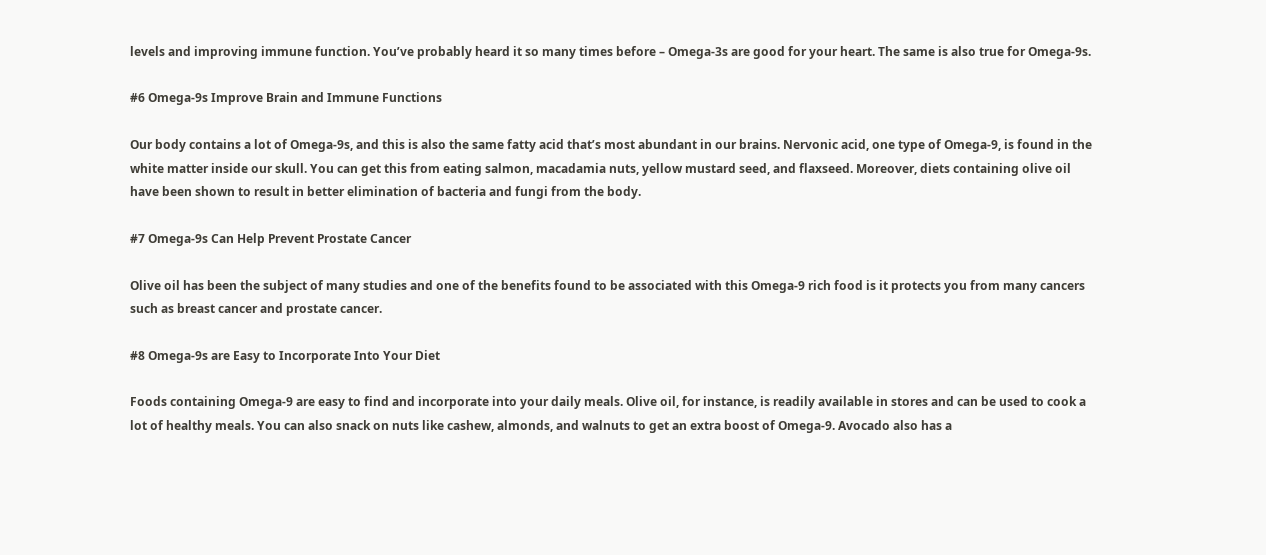levels and improving immune function. You’ve probably heard it so many times before – Omega-3s are good for your heart. The same is also true for Omega-9s.

#6 Omega-9s Improve Brain and Immune Functions

Our body contains a lot of Omega-9s, and this is also the same fatty acid that’s most abundant in our brains. Nervonic acid, one type of Omega-9, is found in the white matter inside our skull. You can get this from eating salmon, macadamia nuts, yellow mustard seed, and flaxseed. Moreover, diets containing olive oil have been shown to result in better elimination of bacteria and fungi from the body.

#7 Omega-9s Can Help Prevent Prostate Cancer

Olive oil has been the subject of many studies and one of the benefits found to be associated with this Omega-9 rich food is it protects you from many cancers such as breast cancer and prostate cancer.

#8 Omega-9s are Easy to Incorporate Into Your Diet

Foods containing Omega-9 are easy to find and incorporate into your daily meals. Olive oil, for instance, is readily available in stores and can be used to cook a lot of healthy meals. You can also snack on nuts like cashew, almonds, and walnuts to get an extra boost of Omega-9. Avocado also has a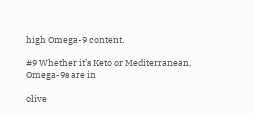high Omega-9 content.

#9 Whether it’s Keto or Mediterranean, Omega-9s are in

olive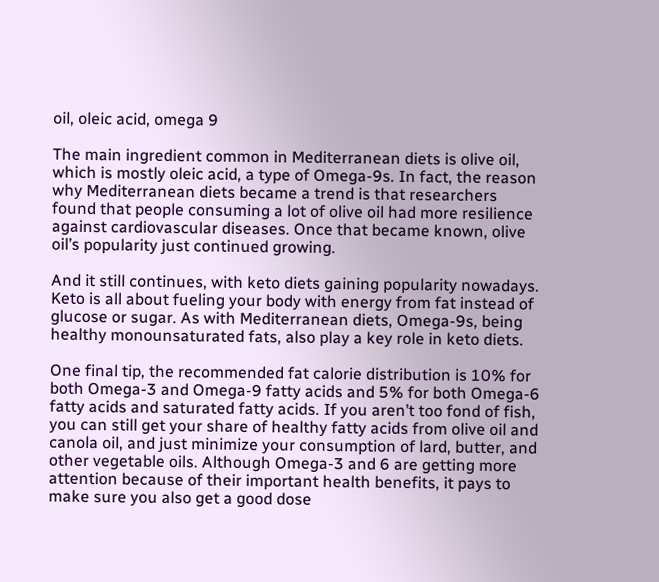oil, oleic acid, omega 9

The main ingredient common in Mediterranean diets is olive oil, which is mostly oleic acid, a type of Omega-9s. In fact, the reason why Mediterranean diets became a trend is that researchers found that people consuming a lot of olive oil had more resilience against cardiovascular diseases. Once that became known, olive oil’s popularity just continued growing.

And it still continues, with keto diets gaining popularity nowadays. Keto is all about fueling your body with energy from fat instead of glucose or sugar. As with Mediterranean diets, Omega-9s, being healthy monounsaturated fats, also play a key role in keto diets.

One final tip, the recommended fat calorie distribution is 10% for both Omega-3 and Omega-9 fatty acids and 5% for both Omega-6 fatty acids and saturated fatty acids. If you aren’t too fond of fish, you can still get your share of healthy fatty acids from olive oil and canola oil, and just minimize your consumption of lard, butter, and other vegetable oils. Although Omega-3 and 6 are getting more attention because of their important health benefits, it pays to make sure you also get a good dose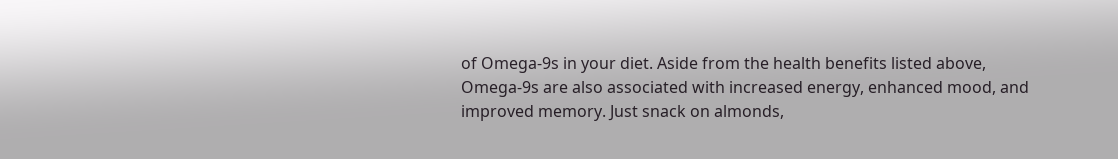of Omega-9s in your diet. Aside from the health benefits listed above, Omega-9s are also associated with increased energy, enhanced mood, and improved memory. Just snack on almonds,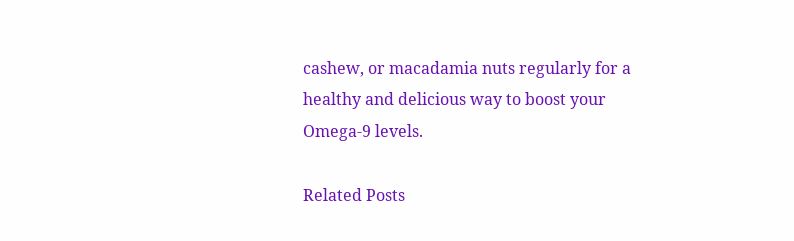cashew, or macadamia nuts regularly for a healthy and delicious way to boost your Omega-9 levels.

Related Posts